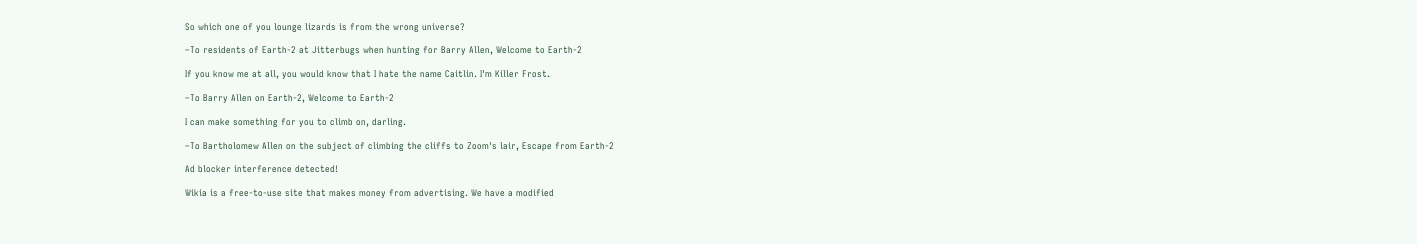So which one of you lounge lizards is from the wrong universe?

–To residents of Earth-2 at Jitterbugs when hunting for Barry Allen, Welcome to Earth-2

If you know me at all, you would know that I hate the name Caitlin. I'm Killer Frost.

–To Barry Allen on Earth-2, Welcome to Earth-2

I can make something for you to climb on, darling.

–To Bartholomew Allen on the subject of climbing the cliffs to Zoom's lair, Escape from Earth-2

Ad blocker interference detected!

Wikia is a free-to-use site that makes money from advertising. We have a modified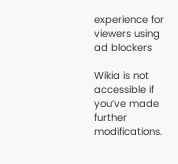experience for viewers using ad blockers

Wikia is not accessible if you’ve made further modifications.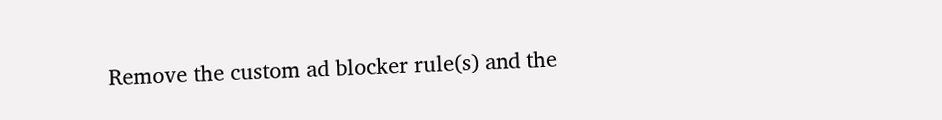Remove the custom ad blocker rule(s) and the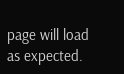page will load as expected.